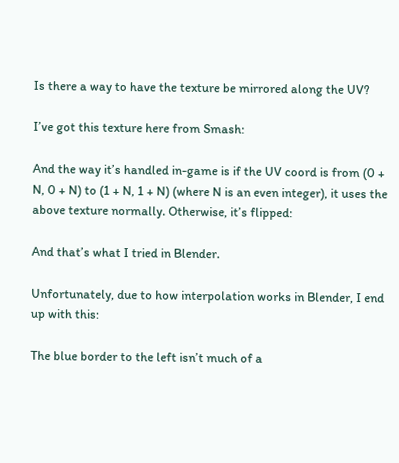Is there a way to have the texture be mirrored along the UV?

I’ve got this texture here from Smash:

And the way it’s handled in-game is if the UV coord is from (0 + N, 0 + N) to (1 + N, 1 + N) (where N is an even integer), it uses the above texture normally. Otherwise, it’s flipped:

And that’s what I tried in Blender.

Unfortunately, due to how interpolation works in Blender, I end up with this:

The blue border to the left isn’t much of a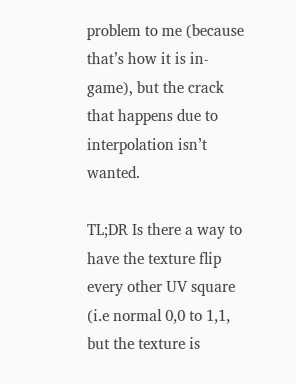problem to me (because that’s how it is in-game), but the crack that happens due to interpolation isn’t wanted.

TL;DR Is there a way to have the texture flip every other UV square (i.e normal 0,0 to 1,1, but the texture is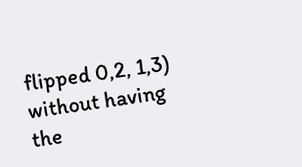flipped 0,2, 1,3) without having the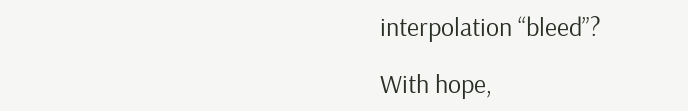interpolation “bleed”?

With hope,